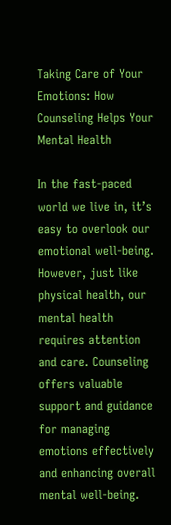Taking Care of Your Emotions: How Counseling Helps Your Mental Health

In the fast-paced world we live in, it’s easy to overlook our emotional well-being. However, just like physical health, our mental health requires attention and care. Counseling offers valuable support and guidance for managing emotions effectively and enhancing overall mental well-being.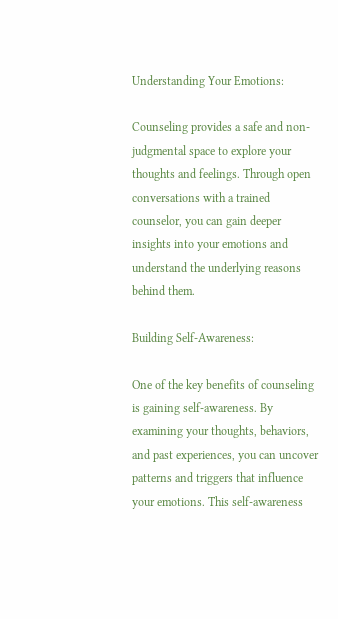Understanding Your Emotions:

Counseling provides a safe and non-judgmental space to explore your thoughts and feelings. Through open conversations with a trained counselor, you can gain deeper insights into your emotions and understand the underlying reasons behind them.

Building Self-Awareness:

One of the key benefits of counseling is gaining self-awareness. By examining your thoughts, behaviors, and past experiences, you can uncover patterns and triggers that influence your emotions. This self-awareness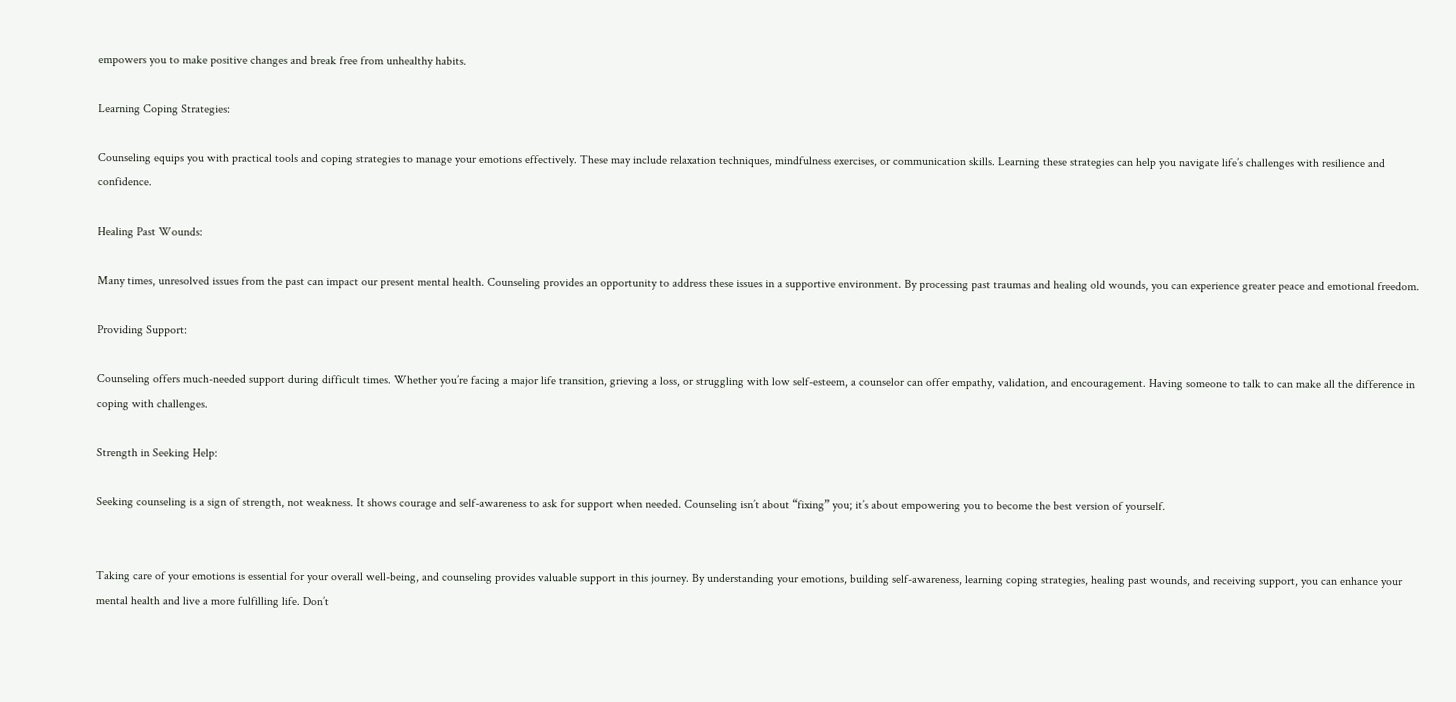empowers you to make positive changes and break free from unhealthy habits.

Learning Coping Strategies:

Counseling equips you with practical tools and coping strategies to manage your emotions effectively. These may include relaxation techniques, mindfulness exercises, or communication skills. Learning these strategies can help you navigate life’s challenges with resilience and confidence.

Healing Past Wounds:

Many times, unresolved issues from the past can impact our present mental health. Counseling provides an opportunity to address these issues in a supportive environment. By processing past traumas and healing old wounds, you can experience greater peace and emotional freedom.

Providing Support:

Counseling offers much-needed support during difficult times. Whether you’re facing a major life transition, grieving a loss, or struggling with low self-esteem, a counselor can offer empathy, validation, and encouragement. Having someone to talk to can make all the difference in coping with challenges.

Strength in Seeking Help:

Seeking counseling is a sign of strength, not weakness. It shows courage and self-awareness to ask for support when needed. Counseling isn’t about “fixing” you; it’s about empowering you to become the best version of yourself.


Taking care of your emotions is essential for your overall well-being, and counseling provides valuable support in this journey. By understanding your emotions, building self-awareness, learning coping strategies, healing past wounds, and receiving support, you can enhance your mental health and live a more fulfilling life. Don’t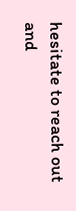hesitate to reach out and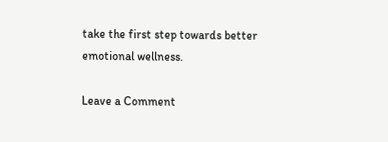take the first step towards better emotional wellness.

Leave a Comment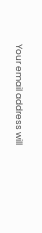Your email address will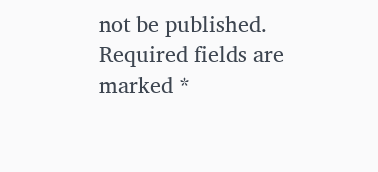not be published. Required fields are marked *